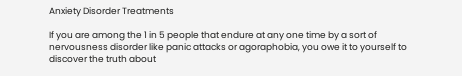Anxiety Disorder Treatments

If you are among the 1 in 5 people that endure at any one time by a sort of nervousness disorder like panic attacks or agoraphobia, you owe it to yourself to discover the truth about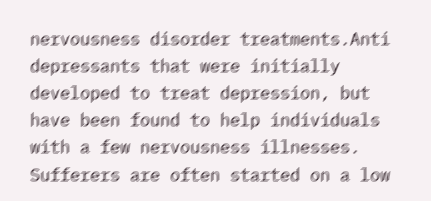nervousness disorder treatments.Anti depressants that were initially developed to treat depression, but have been found to help individuals with a few nervousness illnesses. Sufferers are often started on a low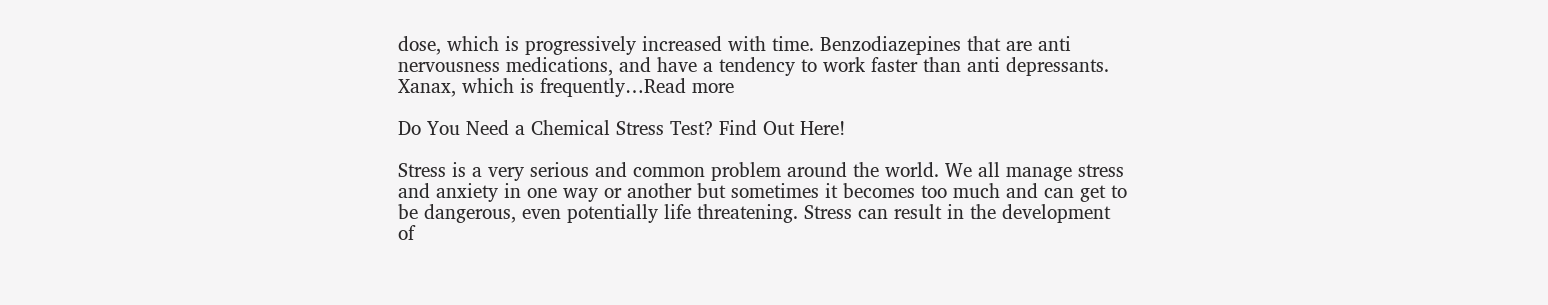dose, which is progressively increased with time. Benzodiazepines that are anti nervousness medications, and have a tendency to work faster than anti depressants. Xanax, which is frequently…Read more

Do You Need a Chemical Stress Test? Find Out Here!

Stress is a very serious and common problem around the world. We all manage stress and anxiety in one way or another but sometimes it becomes too much and can get to be dangerous, even potentially life threatening. Stress can result in the development of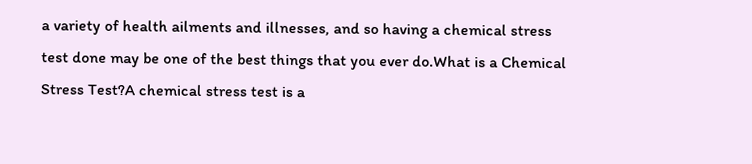a variety of health ailments and illnesses, and so having a chemical stress test done may be one of the best things that you ever do.What is a Chemical Stress Test?A chemical stress test is a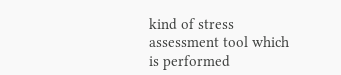kind of stress assessment tool which is performed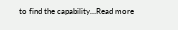to find the capability…Read more